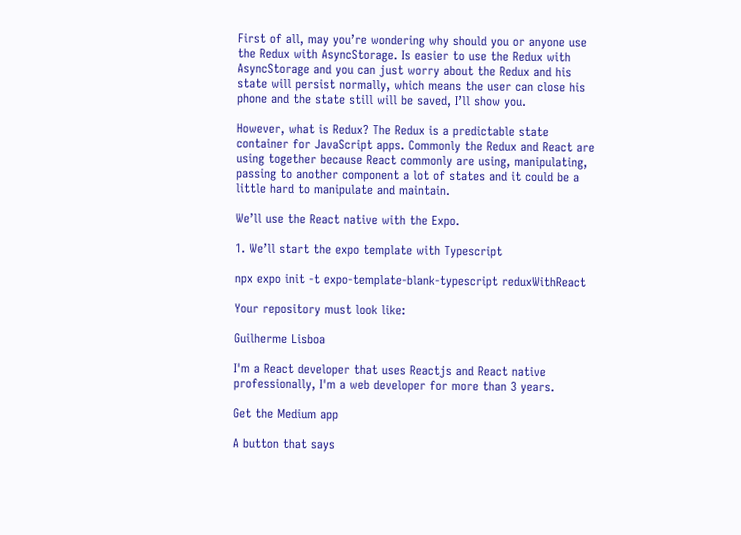First of all, may you’re wondering why should you or anyone use the Redux with AsyncStorage. Is easier to use the Redux with AsyncStorage and you can just worry about the Redux and his state will persist normally, which means the user can close his phone and the state still will be saved, I’ll show you.

However, what is Redux? The Redux is a predictable state container for JavaScript apps. Commonly the Redux and React are using together because React commonly are using, manipulating, passing to another component a lot of states and it could be a little hard to manipulate and maintain.

We’ll use the React native with the Expo.

1. We’ll start the expo template with Typescript

npx expo init -t expo-template-blank-typescript reduxWithReact

Your repository must look like:

Guilherme Lisboa

I'm a React developer that uses Reactjs and React native professionally, I'm a web developer for more than 3 years.

Get the Medium app

A button that says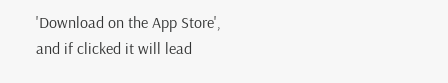'Download on the App Store', and if clicked it will lead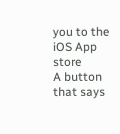you to the iOS App store
A button that says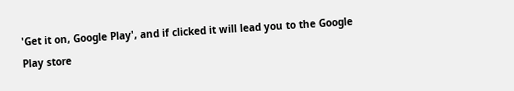'Get it on, Google Play', and if clicked it will lead you to the Google Play store